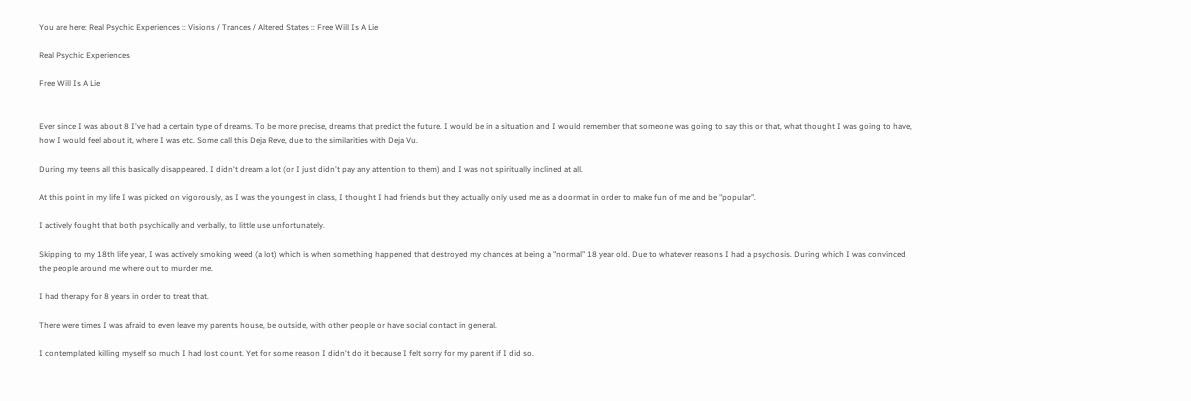You are here: Real Psychic Experiences :: Visions / Trances / Altered States :: Free Will Is A Lie

Real Psychic Experiences

Free Will Is A Lie


Ever since I was about 8 I've had a certain type of dreams. To be more precise, dreams that predict the future. I would be in a situation and I would remember that someone was going to say this or that, what thought I was going to have, how I would feel about it, where I was etc. Some call this Deja Reve, due to the similarities with Deja Vu.

During my teens all this basically disappeared. I didn't dream a lot (or I just didn't pay any attention to them) and I was not spiritually inclined at all.

At this point in my life I was picked on vigorously, as I was the youngest in class, I thought I had friends but they actually only used me as a doormat in order to make fun of me and be "popular".

I actively fought that both psychically and verbally, to little use unfortunately.

Skipping to my 18th life year, I was actively smoking weed (a lot) which is when something happened that destroyed my chances at being a "normal" 18 year old. Due to whatever reasons I had a psychosis. During which I was convinced the people around me where out to murder me.

I had therapy for 8 years in order to treat that.

There were times I was afraid to even leave my parents house, be outside, with other people or have social contact in general.

I contemplated killing myself so much I had lost count. Yet for some reason I didn't do it because I felt sorry for my parent if I did so.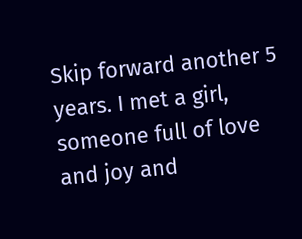Skip forward another 5 years. I met a girl, someone full of love and joy and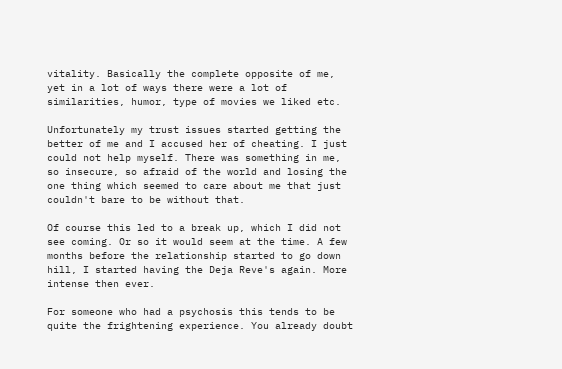vitality. Basically the complete opposite of me, yet in a lot of ways there were a lot of similarities, humor, type of movies we liked etc.

Unfortunately my trust issues started getting the better of me and I accused her of cheating. I just could not help myself. There was something in me, so insecure, so afraid of the world and losing the one thing which seemed to care about me that just couldn't bare to be without that.

Of course this led to a break up, which I did not see coming. Or so it would seem at the time. A few months before the relationship started to go down hill, I started having the Deja Reve's again. More intense then ever.

For someone who had a psychosis this tends to be quite the frightening experience. You already doubt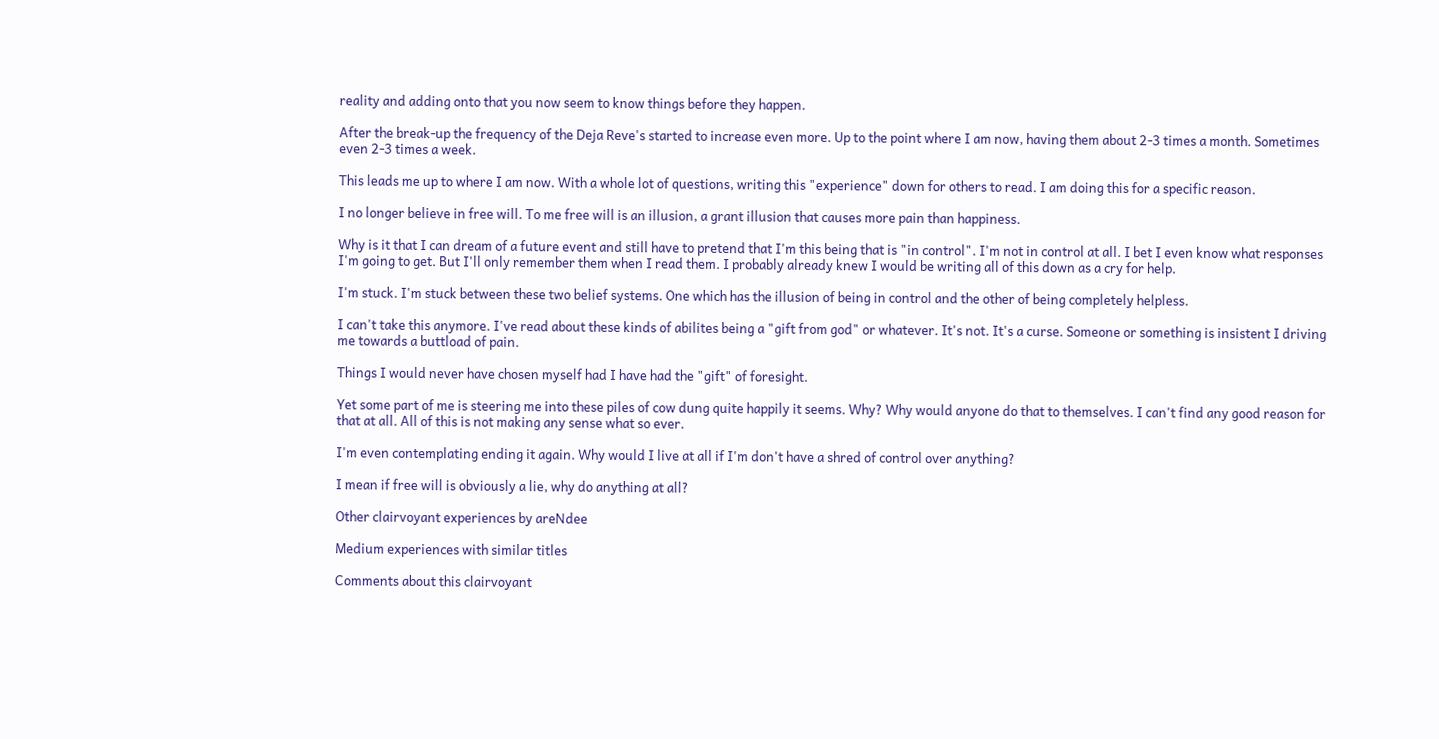reality and adding onto that you now seem to know things before they happen.

After the break-up the frequency of the Deja Reve's started to increase even more. Up to the point where I am now, having them about 2-3 times a month. Sometimes even 2-3 times a week.

This leads me up to where I am now. With a whole lot of questions, writing this "experience" down for others to read. I am doing this for a specific reason.

I no longer believe in free will. To me free will is an illusion, a grant illusion that causes more pain than happiness.

Why is it that I can dream of a future event and still have to pretend that I'm this being that is "in control". I'm not in control at all. I bet I even know what responses I'm going to get. But I'll only remember them when I read them. I probably already knew I would be writing all of this down as a cry for help.

I'm stuck. I'm stuck between these two belief systems. One which has the illusion of being in control and the other of being completely helpless.

I can't take this anymore. I've read about these kinds of abilites being a "gift from god" or whatever. It's not. It's a curse. Someone or something is insistent I driving me towards a buttload of pain.

Things I would never have chosen myself had I have had the "gift" of foresight.

Yet some part of me is steering me into these piles of cow dung quite happily it seems. Why? Why would anyone do that to themselves. I can't find any good reason for that at all. All of this is not making any sense what so ever.

I'm even contemplating ending it again. Why would I live at all if I'm don't have a shred of control over anything?

I mean if free will is obviously a lie, why do anything at all?

Other clairvoyant experiences by areNdee

Medium experiences with similar titles

Comments about this clairvoyant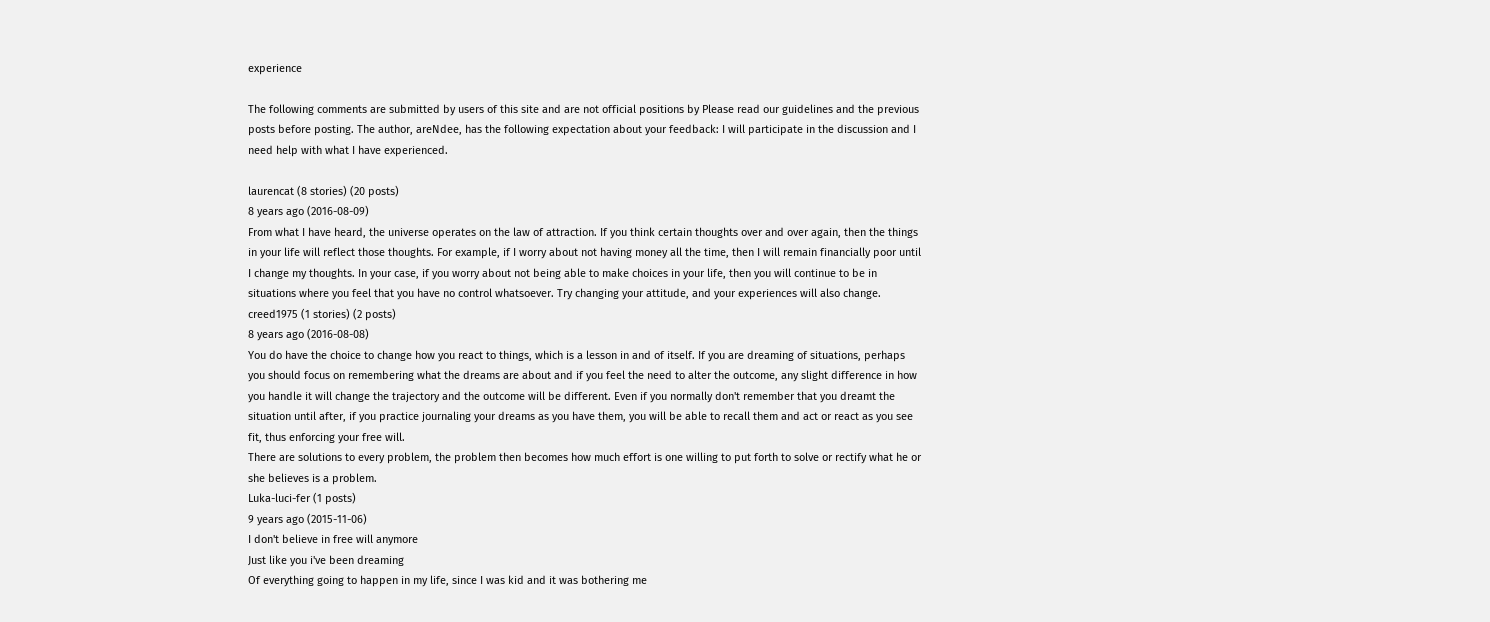experience

The following comments are submitted by users of this site and are not official positions by Please read our guidelines and the previous posts before posting. The author, areNdee, has the following expectation about your feedback: I will participate in the discussion and I need help with what I have experienced.

laurencat (8 stories) (20 posts)
8 years ago (2016-08-09)
From what I have heard, the universe operates on the law of attraction. If you think certain thoughts over and over again, then the things in your life will reflect those thoughts. For example, if I worry about not having money all the time, then I will remain financially poor until I change my thoughts. In your case, if you worry about not being able to make choices in your life, then you will continue to be in situations where you feel that you have no control whatsoever. Try changing your attitude, and your experiences will also change.
creed1975 (1 stories) (2 posts)
8 years ago (2016-08-08)
You do have the choice to change how you react to things, which is a lesson in and of itself. If you are dreaming of situations, perhaps you should focus on remembering what the dreams are about and if you feel the need to alter the outcome, any slight difference in how you handle it will change the trajectory and the outcome will be different. Even if you normally don't remember that you dreamt the situation until after, if you practice journaling your dreams as you have them, you will be able to recall them and act or react as you see fit, thus enforcing your free will.
There are solutions to every problem, the problem then becomes how much effort is one willing to put forth to solve or rectify what he or she believes is a problem.
Luka-luci-fer (1 posts)
9 years ago (2015-11-06)
I don't believe in free will anymore
Just like you i've been dreaming
Of everything going to happen in my life, since I was kid and it was bothering me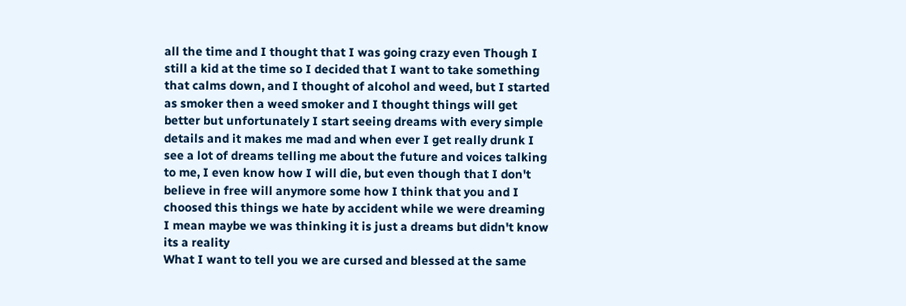all the time and I thought that I was going crazy even Though I still a kid at the time so I decided that I want to take something that calms down, and I thought of alcohol and weed, but I started as smoker then a weed smoker and I thought things will get better but unfortunately I start seeing dreams with every simple details and it makes me mad and when ever I get really drunk I see a lot of dreams telling me about the future and voices talking to me, I even know how I will die, but even though that I don't believe in free will anymore some how I think that you and I choosed this things we hate by accident while we were dreaming I mean maybe we was thinking it is just a dreams but didn't know its a reality
What I want to tell you we are cursed and blessed at the same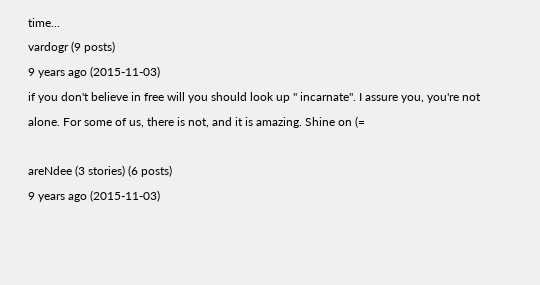time...
vardogr (9 posts)
9 years ago (2015-11-03)
if you don't believe in free will you should look up " incarnate". I assure you, you're not alone. For some of us, there is not, and it is amazing. Shine on (=

areNdee (3 stories) (6 posts)
9 years ago (2015-11-03)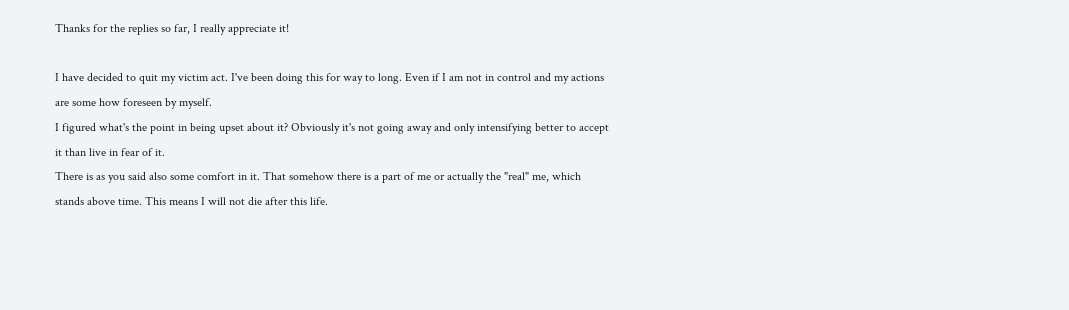Thanks for the replies so far, I really appreciate it!

I have decided to quit my victim act. I've been doing this for way to long. Even if I am not in control and my actions are some how foreseen by myself.
I figured what's the point in being upset about it? Obviously it's not going away and only intensifying better to accept it than live in fear of it.
There is as you said also some comfort in it. That somehow there is a part of me or actually the "real" me, which stands above time. This means I will not die after this life.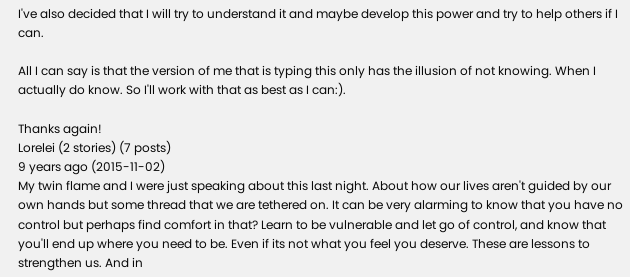I've also decided that I will try to understand it and maybe develop this power and try to help others if I can.

All I can say is that the version of me that is typing this only has the illusion of not knowing. When I actually do know. So I'll work with that as best as I can:).

Thanks again!
Lorelei (2 stories) (7 posts)
9 years ago (2015-11-02)
My twin flame and I were just speaking about this last night. About how our lives aren't guided by our own hands but some thread that we are tethered on. It can be very alarming to know that you have no control but perhaps find comfort in that? Learn to be vulnerable and let go of control, and know that you'll end up where you need to be. Even if its not what you feel you deserve. These are lessons to strengthen us. And in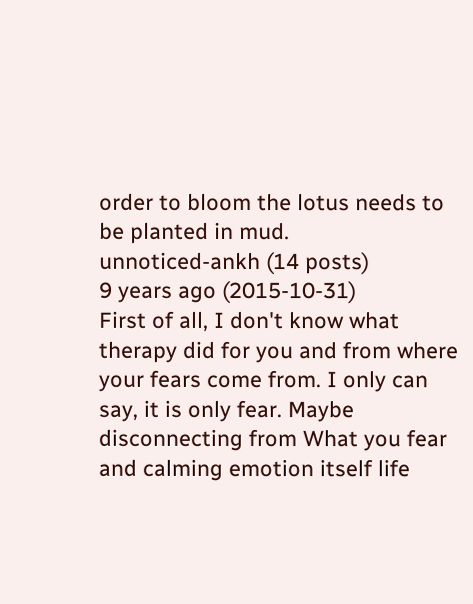order to bloom the lotus needs to be planted in mud.
unnoticed-ankh (14 posts)
9 years ago (2015-10-31)
First of all, I don't know what therapy did for you and from where your fears come from. I only can say, it is only fear. Maybe disconnecting from What you fear and calming emotion itself life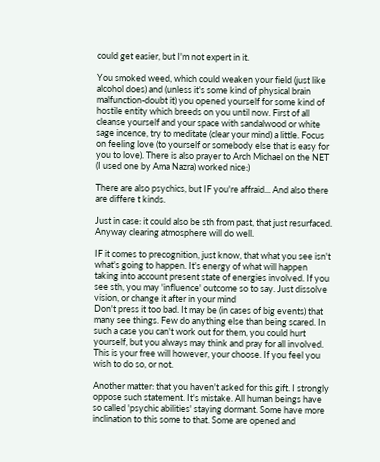could get easier, but I'm not expert in it.

You smoked weed, which could weaken your field (just like alcohol does) and (unless it's some kind of physical brain malfunction-doubt it) you opened yourself for some kind of hostile entity which breeds on you until now. First of all cleanse yourself and your space with sandalwood or white sage incence, try to meditate (clear your mind) a little. Focus on feeling love (to yourself or somebody else that is easy for you to love). There is also prayer to Arch Michael on the NET (I used one by Ama Nazra) worked nice:)

There are also psychics, but IF you're affraid... And also there are differe t kinds.

Just in case: it could also be sth from past, that just resurfaced. Anyway clearing atmosphere will do well.

IF it comes to precognition, just know, that what you see isn't what's going to happen. It's energy of what will happen taking into account present state of energies involved. If you see sth, you may 'influence' outcome so to say. Just dissolve vision, or change it after in your mind
Don't press it too bad. It may be (in cases of big events) that many see things. Few do anything else than being scared. In such a case you can't work out for them, you could hurt yourself, but you always may think and pray for all involved. This is your free will however, your choose. If you feel you wish to do so, or not.

Another matter: that you haven't asked for this gift. I strongly oppose such statement. It's mistake. All human beings have so called 'psychic abilities' staying dormant. Some have more inclination to this some to that. Some are opened and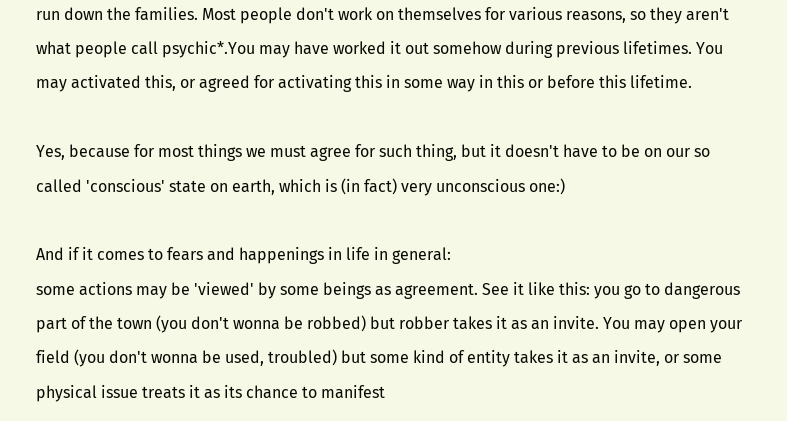run down the families. Most people don't work on themselves for various reasons, so they aren't what people call psychic*.You may have worked it out somehow during previous lifetimes. You may activated this, or agreed for activating this in some way in this or before this lifetime.

Yes, because for most things we must agree for such thing, but it doesn't have to be on our so called 'conscious' state on earth, which is (in fact) very unconscious one:)

And if it comes to fears and happenings in life in general:
some actions may be 'viewed' by some beings as agreement. See it like this: you go to dangerous part of the town (you don't wonna be robbed) but robber takes it as an invite. You may open your field (you don't wonna be used, troubled) but some kind of entity takes it as an invite, or some physical issue treats it as its chance to manifest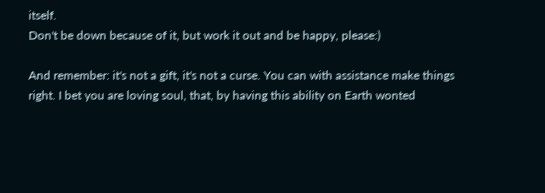itself.
Don't be down because of it, but work it out and be happy, please:)

And remember: it's not a gift, it's not a curse. You can with assistance make things right. I bet you are loving soul, that, by having this ability on Earth wonted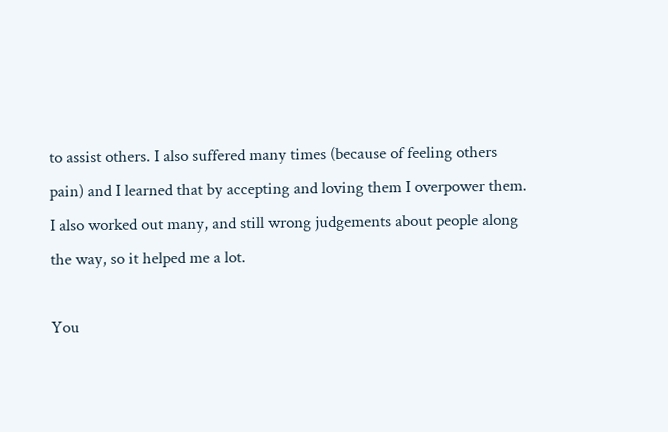to assist others. I also suffered many times (because of feeling others pain) and I learned that by accepting and loving them I overpower them. I also worked out many, and still wrong judgements about people along the way, so it helped me a lot.

You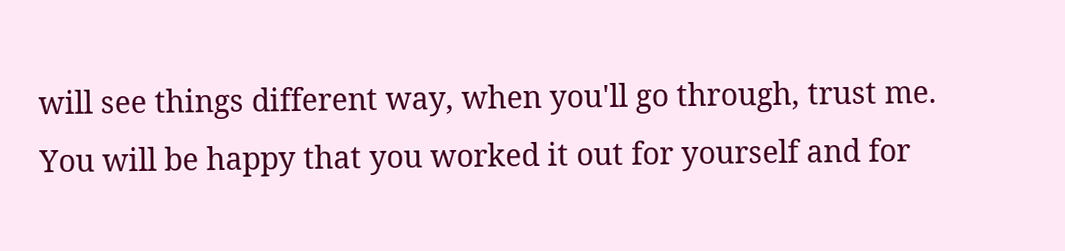will see things different way, when you'll go through, trust me. You will be happy that you worked it out for yourself and for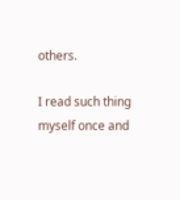others.

I read such thing myself once and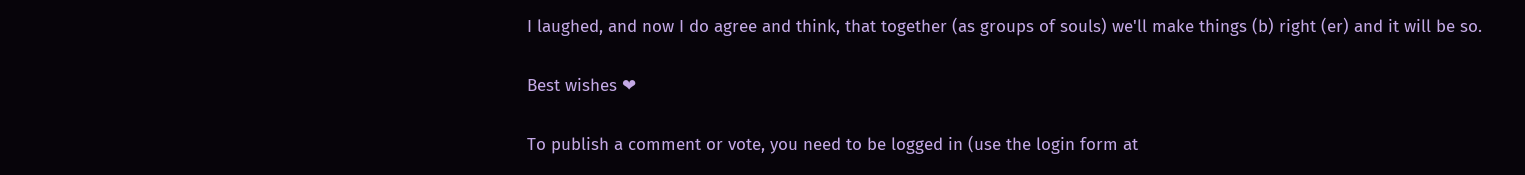I laughed, and now I do agree and think, that together (as groups of souls) we'll make things (b) right (er) and it will be so.

Best wishes ❤

To publish a comment or vote, you need to be logged in (use the login form at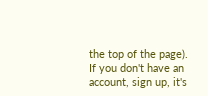the top of the page). If you don't have an account, sign up, it's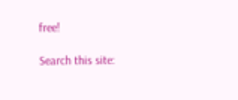free!

Search this site: